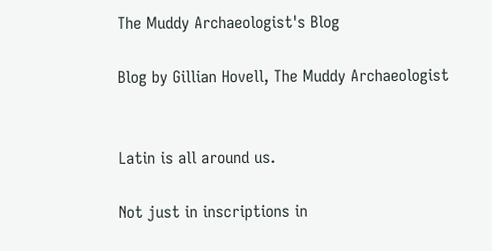The Muddy Archaeologist's Blog

Blog by Gillian Hovell, The Muddy Archaeologist


Latin is all around us.

Not just in inscriptions in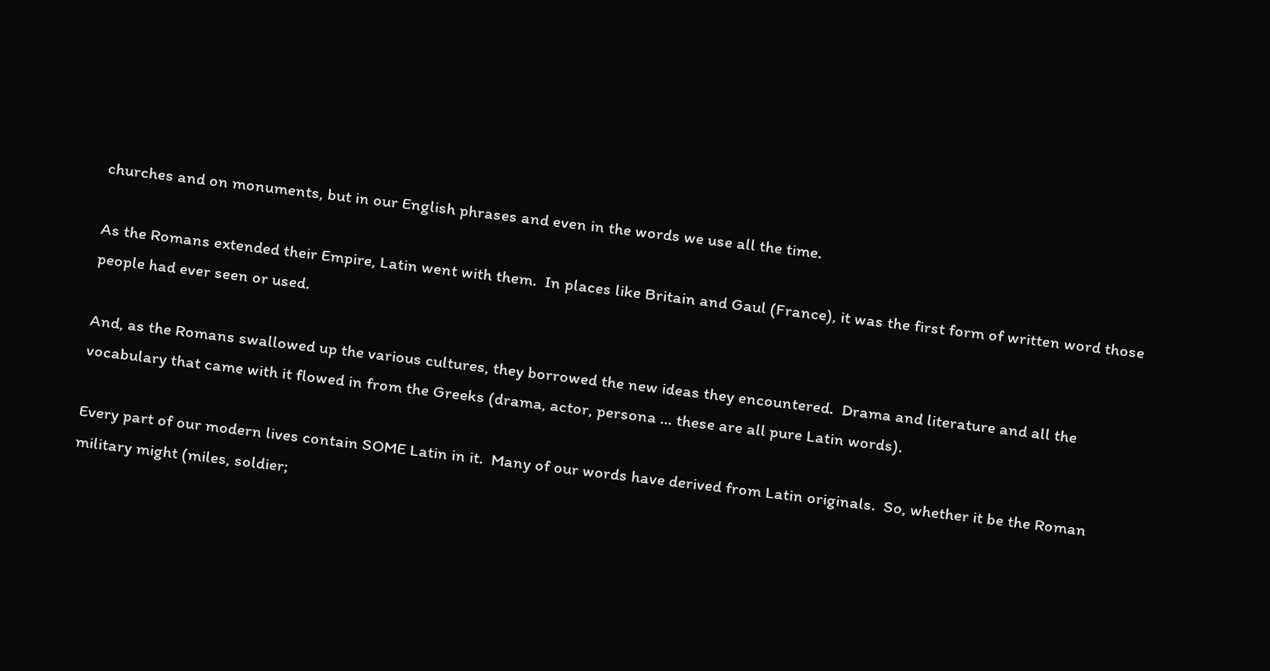churches and on monuments, but in our English phrases and even in the words we use all the time.

As the Romans extended their Empire, Latin went with them.  In places like Britain and Gaul (France), it was the first form of written word those people had ever seen or used.

And, as the Romans swallowed up the various cultures, they borrowed the new ideas they encountered.  Drama and literature and all the vocabulary that came with it flowed in from the Greeks (drama, actor, persona … these are all pure Latin words).

Every part of our modern lives contain SOME Latin in it.  Many of our words have derived from Latin originals.  So, whether it be the Roman military might (miles, soldier;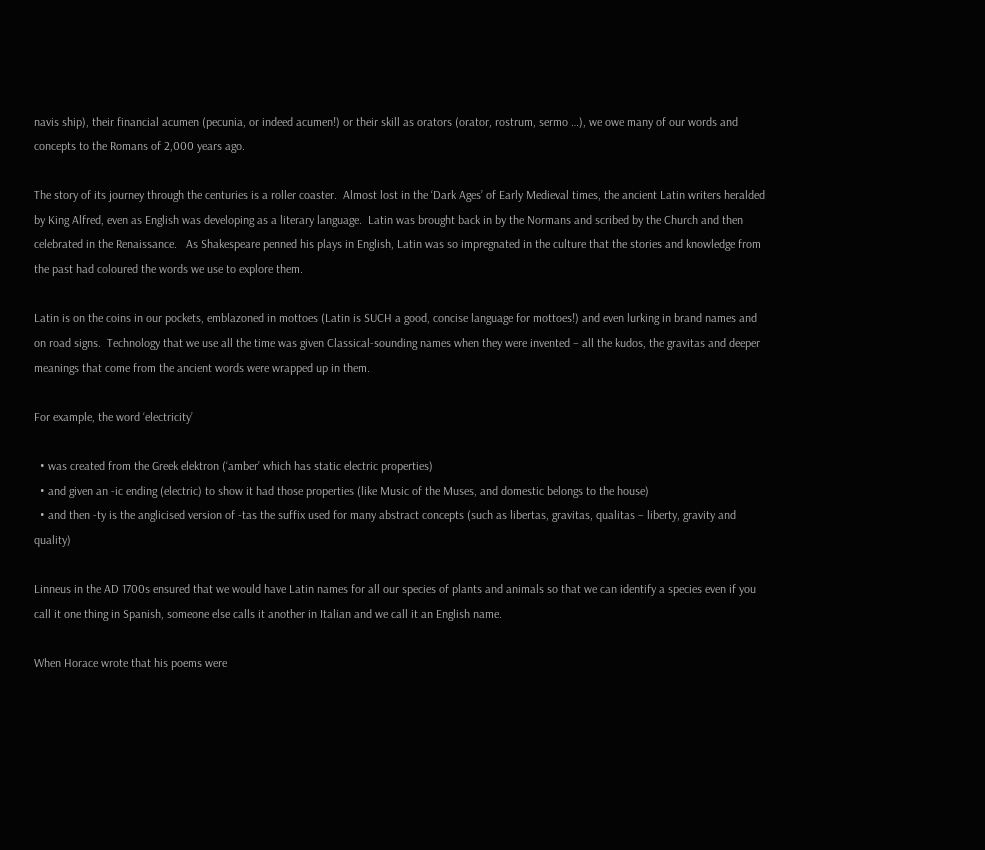navis ship), their financial acumen (pecunia, or indeed acumen!) or their skill as orators (orator, rostrum, sermo …), we owe many of our words and concepts to the Romans of 2,000 years ago.

The story of its journey through the centuries is a roller coaster.  Almost lost in the ‘Dark Ages’ of Early Medieval times, the ancient Latin writers heralded by King Alfred, even as English was developing as a literary language.  Latin was brought back in by the Normans and scribed by the Church and then  celebrated in the Renaissance.   As Shakespeare penned his plays in English, Latin was so impregnated in the culture that the stories and knowledge from the past had coloured the words we use to explore them.

Latin is on the coins in our pockets, emblazoned in mottoes (Latin is SUCH a good, concise language for mottoes!) and even lurking in brand names and on road signs.  Technology that we use all the time was given Classical-sounding names when they were invented – all the kudos, the gravitas and deeper meanings that come from the ancient words were wrapped up in them.

For example, the word ‘electricity’

  • was created from the Greek elektron (‘amber’ which has static electric properties)
  • and given an -ic ending (electric) to show it had those properties (like Music of the Muses, and domestic belongs to the house)
  • and then -ty is the anglicised version of -tas the suffix used for many abstract concepts (such as libertas, gravitas, qualitas – liberty, gravity and quality)

Linneus in the AD 1700s ensured that we would have Latin names for all our species of plants and animals so that we can identify a species even if you call it one thing in Spanish, someone else calls it another in Italian and we call it an English name.

When Horace wrote that his poems were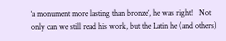‘a monument more lasting than bronze’, he was right!   Not only can we still read his work, but the Latin he (and others)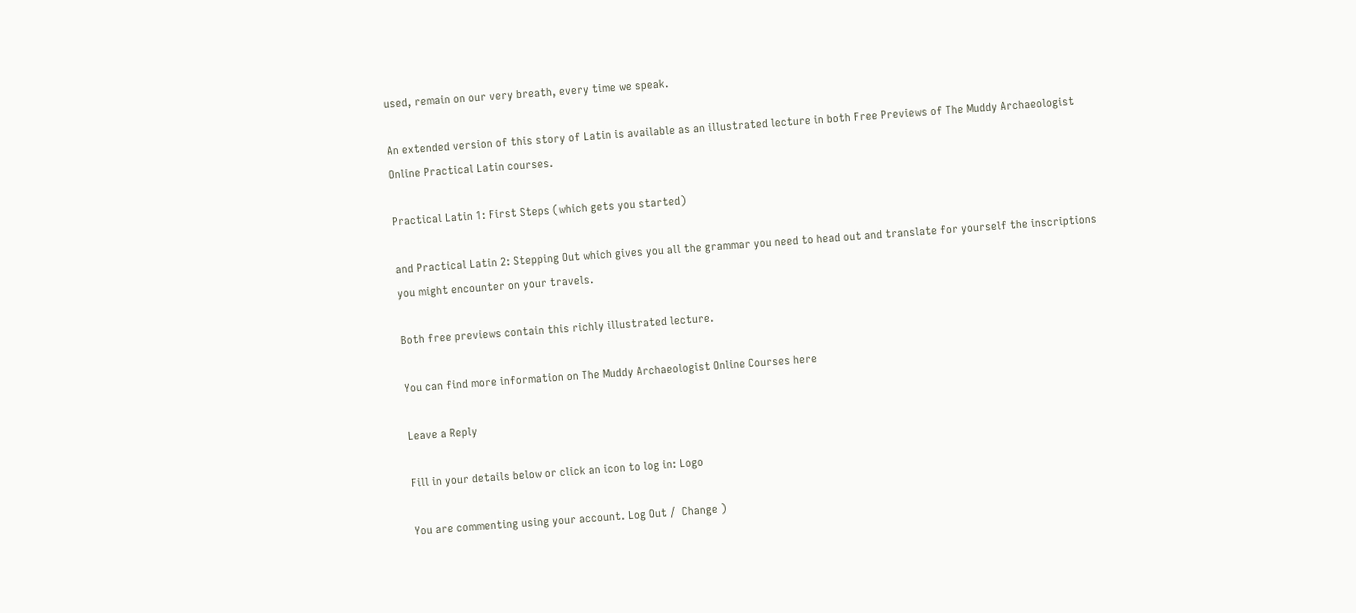used, remain on our very breath, every time we speak.

An extended version of this story of Latin is available as an illustrated lecture in both Free Previews of The Muddy Archaeologist Online Practical Latin courses.

Practical Latin 1: First Steps (which gets you started)

and Practical Latin 2: Stepping Out which gives you all the grammar you need to head out and translate for yourself the inscriptions you might encounter on your travels.

Both free previews contain this richly illustrated lecture.

You can find more information on The Muddy Archaeologist Online Courses here

Leave a Reply

Fill in your details below or click an icon to log in: Logo

You are commenting using your account. Log Out /  Change )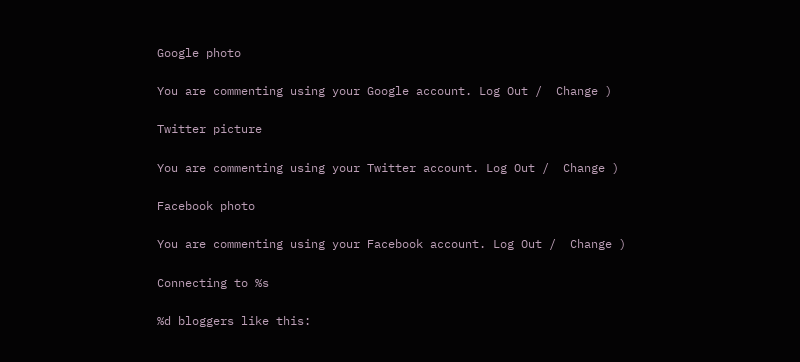Google photo

You are commenting using your Google account. Log Out /  Change )

Twitter picture

You are commenting using your Twitter account. Log Out /  Change )

Facebook photo

You are commenting using your Facebook account. Log Out /  Change )

Connecting to %s

%d bloggers like this: